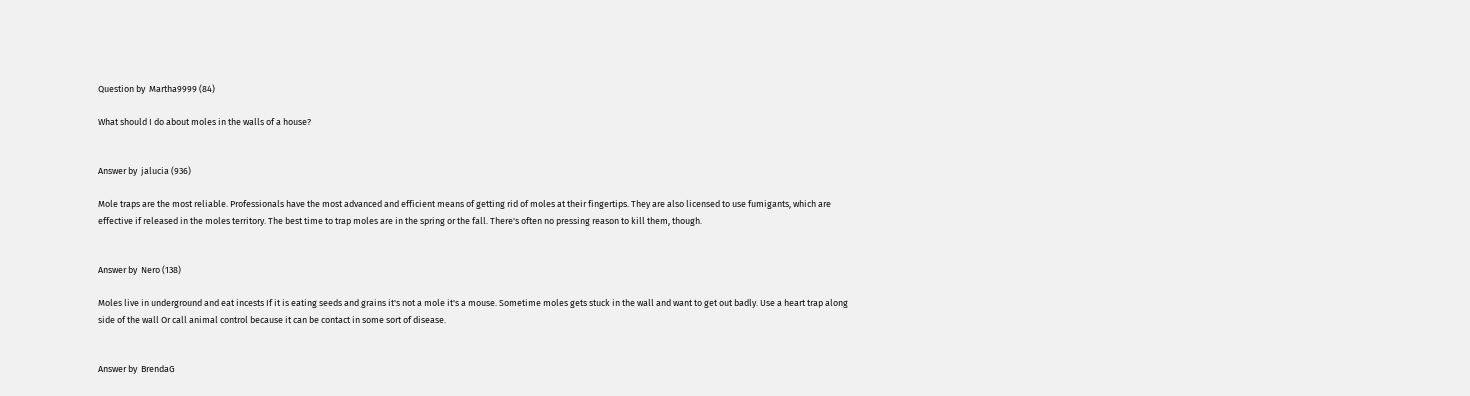Question by  Martha9999 (84)

What should I do about moles in the walls of a house?


Answer by  jalucia (936)

Mole traps are the most reliable. Professionals have the most advanced and efficient means of getting rid of moles at their fingertips. They are also licensed to use fumigants, which are effective if released in the moles territory. The best time to trap moles are in the spring or the fall. There's often no pressing reason to kill them, though.


Answer by  Nero (138)

Moles live in underground and eat incests If it is eating seeds and grains it's not a mole it's a mouse. Sometime moles gets stuck in the wall and want to get out badly. Use a heart trap along side of the wall Or call animal control because it can be contact in some sort of disease.


Answer by  BrendaG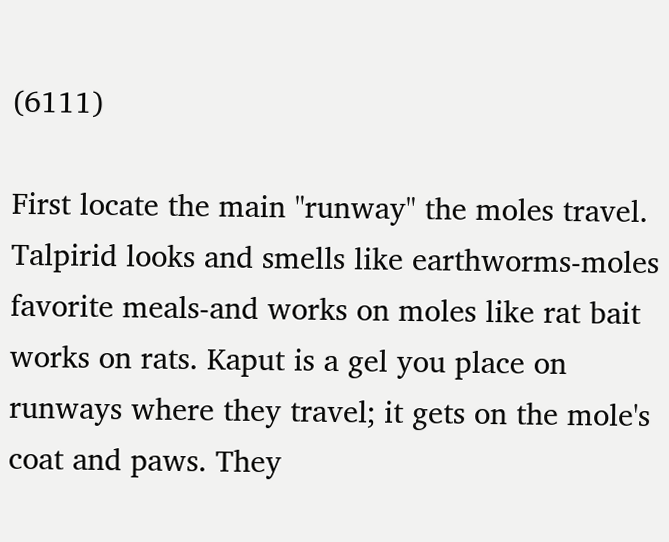(6111)

First locate the main "runway" the moles travel. Talpirid looks and smells like earthworms-moles favorite meals-and works on moles like rat bait works on rats. Kaput is a gel you place on runways where they travel; it gets on the mole's coat and paws. They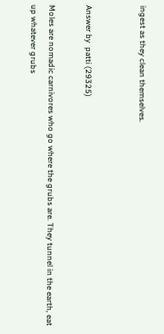ingest as they clean themselves.


Answer by  patti (29325)

Moles are nomadic carnivores who go where the grubs are. They tunnel in the earth, eat up whatever grubs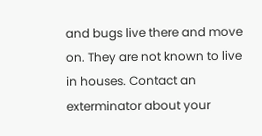and bugs live there and move on. They are not known to live in houses. Contact an exterminator about your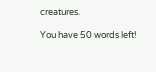creatures.

You have 50 words left!